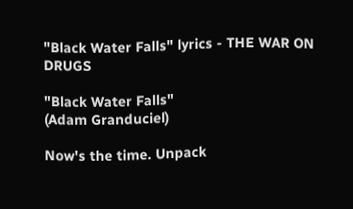"Black Water Falls" lyrics - THE WAR ON DRUGS

"Black Water Falls"
(Adam Granduciel)

Now's the time. Unpack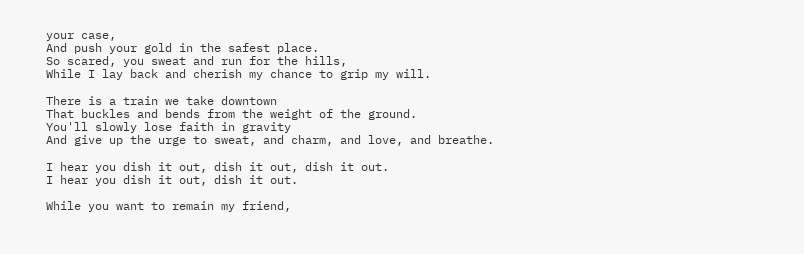your case,
And push your gold in the safest place.
So scared, you sweat and run for the hills,
While I lay back and cherish my chance to grip my will.

There is a train we take downtown
That buckles and bends from the weight of the ground.
You'll slowly lose faith in gravity
And give up the urge to sweat, and charm, and love, and breathe.

I hear you dish it out, dish it out, dish it out.
I hear you dish it out, dish it out.

While you want to remain my friend,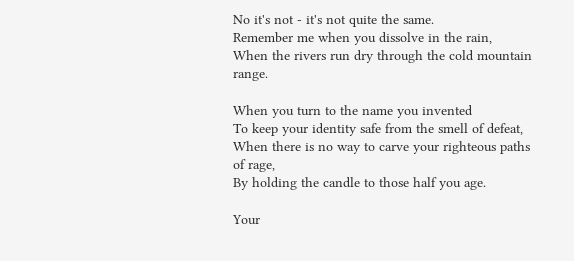No it's not - it's not quite the same.
Remember me when you dissolve in the rain,
When the rivers run dry through the cold mountain range.

When you turn to the name you invented
To keep your identity safe from the smell of defeat,
When there is no way to carve your righteous paths of rage,
By holding the candle to those half you age.

Your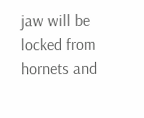jaw will be locked from hornets and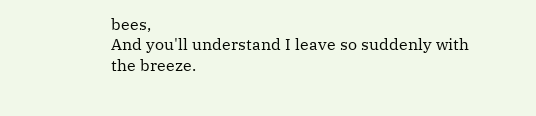bees,
And you'll understand I leave so suddenly with the breeze.